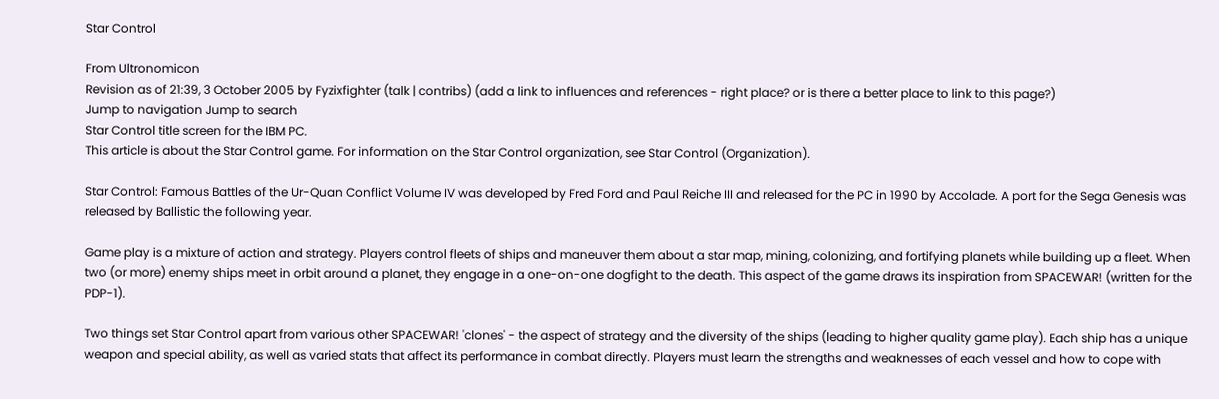Star Control

From Ultronomicon
Revision as of 21:39, 3 October 2005 by Fyzixfighter (talk | contribs) (add a link to influences and references - right place? or is there a better place to link to this page?)
Jump to navigation Jump to search
Star Control title screen for the IBM PC.
This article is about the Star Control game. For information on the Star Control organization, see Star Control (Organization).

Star Control: Famous Battles of the Ur-Quan Conflict Volume IV was developed by Fred Ford and Paul Reiche III and released for the PC in 1990 by Accolade. A port for the Sega Genesis was released by Ballistic the following year.

Game play is a mixture of action and strategy. Players control fleets of ships and maneuver them about a star map, mining, colonizing, and fortifying planets while building up a fleet. When two (or more) enemy ships meet in orbit around a planet, they engage in a one-on-one dogfight to the death. This aspect of the game draws its inspiration from SPACEWAR! (written for the PDP-1).

Two things set Star Control apart from various other SPACEWAR! 'clones' - the aspect of strategy and the diversity of the ships (leading to higher quality game play). Each ship has a unique weapon and special ability, as well as varied stats that affect its performance in combat directly. Players must learn the strengths and weaknesses of each vessel and how to cope with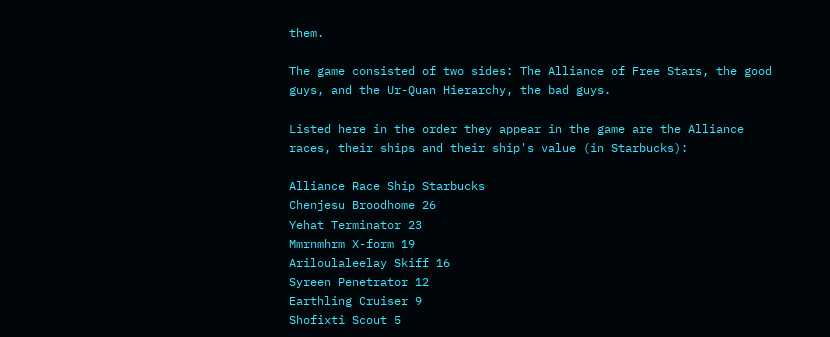them.

The game consisted of two sides: The Alliance of Free Stars, the good guys, and the Ur-Quan Hierarchy, the bad guys.

Listed here in the order they appear in the game are the Alliance races, their ships and their ship's value (in Starbucks):

Alliance Race Ship Starbucks
Chenjesu Broodhome 26
Yehat Terminator 23
Mmrnmhrm X-form 19
Ariloulaleelay Skiff 16
Syreen Penetrator 12
Earthling Cruiser 9
Shofixti Scout 5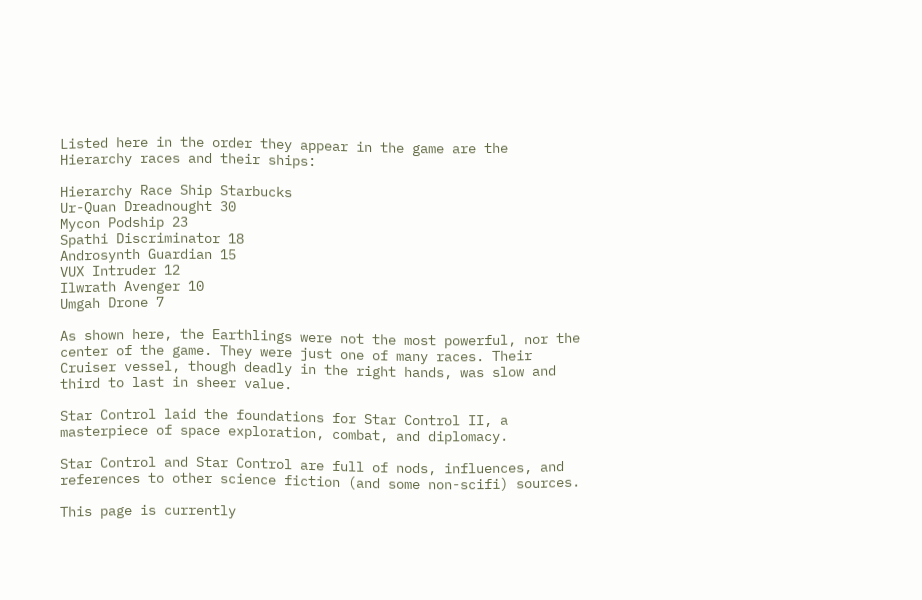Listed here in the order they appear in the game are the Hierarchy races and their ships:

Hierarchy Race Ship Starbucks
Ur-Quan Dreadnought 30
Mycon Podship 23
Spathi Discriminator 18
Androsynth Guardian 15
VUX Intruder 12
Ilwrath Avenger 10
Umgah Drone 7

As shown here, the Earthlings were not the most powerful, nor the center of the game. They were just one of many races. Their Cruiser vessel, though deadly in the right hands, was slow and third to last in sheer value.

Star Control laid the foundations for Star Control II, a masterpiece of space exploration, combat, and diplomacy.

Star Control and Star Control are full of nods, influences, and references to other science fiction (and some non-scifi) sources.

This page is currently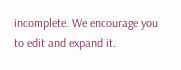incomplete. We encourage you to edit and expand it.